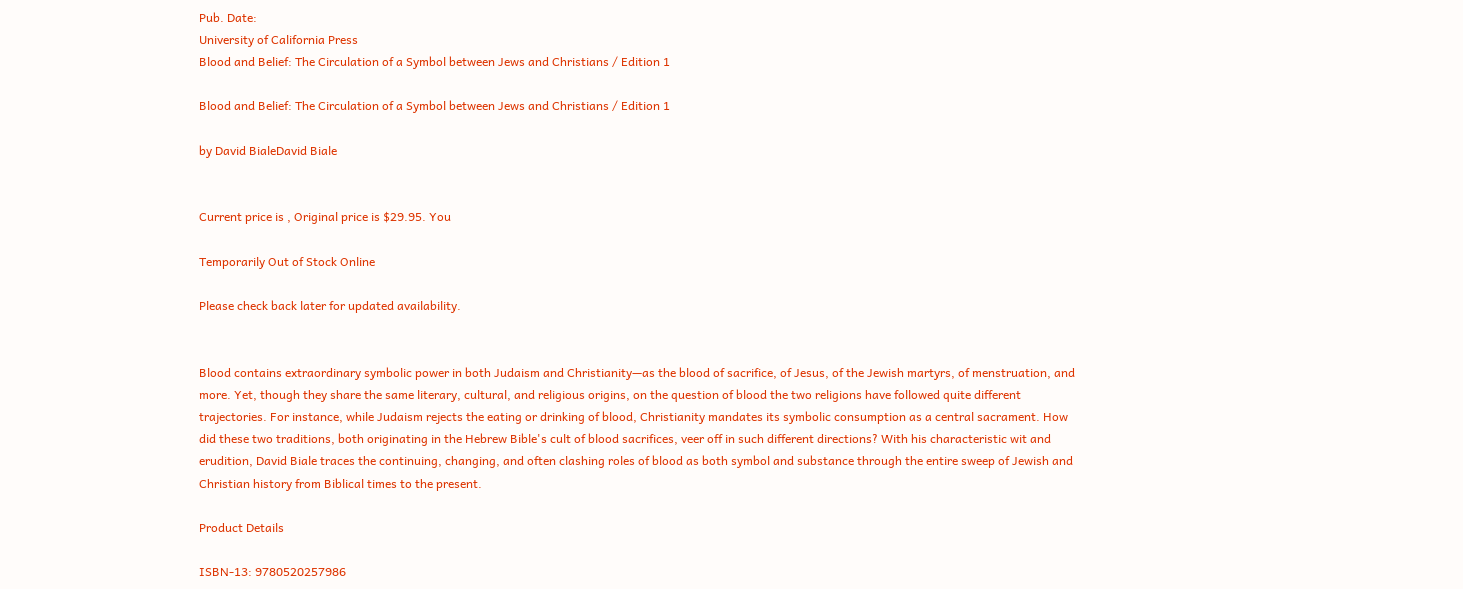Pub. Date:
University of California Press
Blood and Belief: The Circulation of a Symbol between Jews and Christians / Edition 1

Blood and Belief: The Circulation of a Symbol between Jews and Christians / Edition 1

by David BialeDavid Biale


Current price is , Original price is $29.95. You

Temporarily Out of Stock Online

Please check back later for updated availability.


Blood contains extraordinary symbolic power in both Judaism and Christianity—as the blood of sacrifice, of Jesus, of the Jewish martyrs, of menstruation, and more. Yet, though they share the same literary, cultural, and religious origins, on the question of blood the two religions have followed quite different trajectories. For instance, while Judaism rejects the eating or drinking of blood, Christianity mandates its symbolic consumption as a central sacrament. How did these two traditions, both originating in the Hebrew Bible's cult of blood sacrifices, veer off in such different directions? With his characteristic wit and erudition, David Biale traces the continuing, changing, and often clashing roles of blood as both symbol and substance through the entire sweep of Jewish and Christian history from Biblical times to the present.

Product Details

ISBN-13: 9780520257986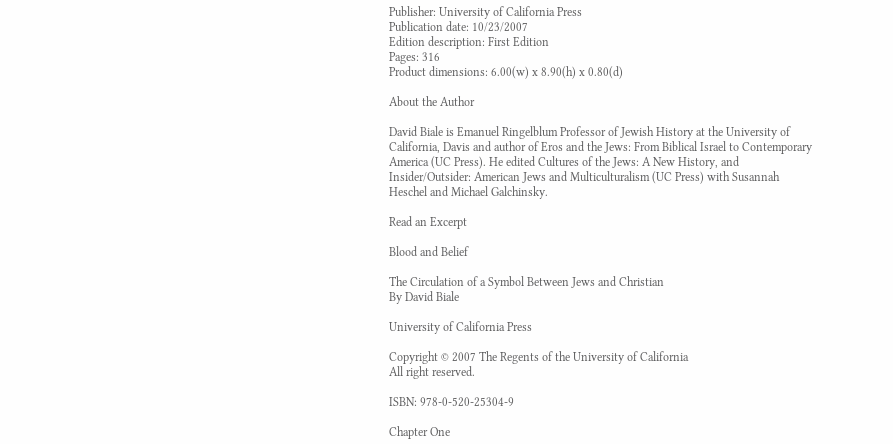Publisher: University of California Press
Publication date: 10/23/2007
Edition description: First Edition
Pages: 316
Product dimensions: 6.00(w) x 8.90(h) x 0.80(d)

About the Author

David Biale is Emanuel Ringelblum Professor of Jewish History at the University of California, Davis and author of Eros and the Jews: From Biblical Israel to Contemporary America (UC Press). He edited Cultures of the Jews: A New History, and Insider/Outsider: American Jews and Multiculturalism (UC Press) with Susannah Heschel and Michael Galchinsky.

Read an Excerpt

Blood and Belief

The Circulation of a Symbol Between Jews and Christian
By David Biale

University of California Press

Copyright © 2007 The Regents of the University of California
All right reserved.

ISBN: 978-0-520-25304-9

Chapter One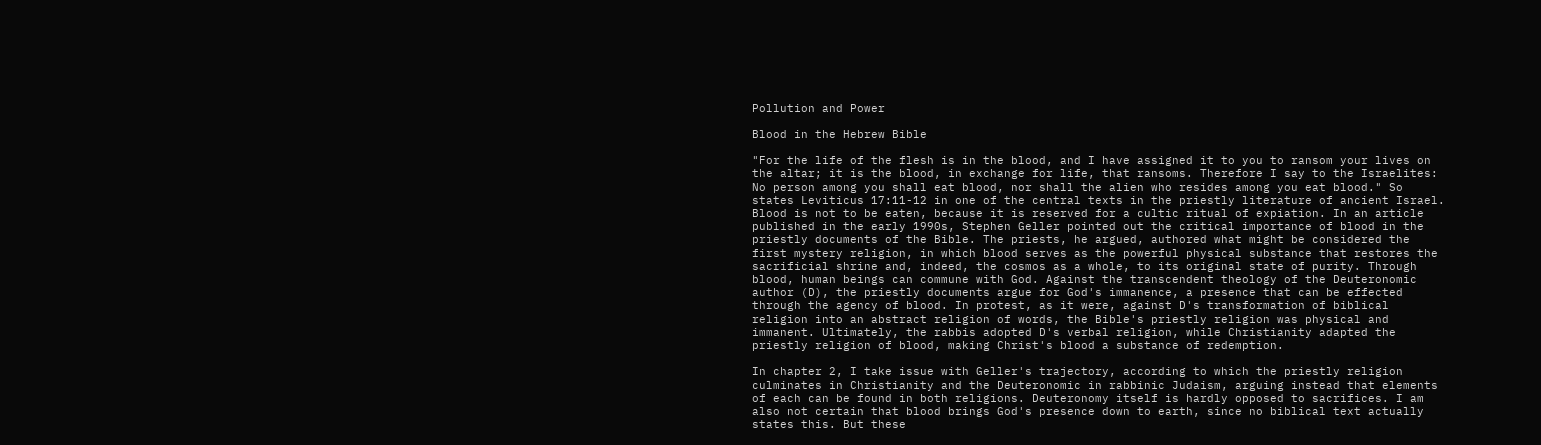Pollution and Power

Blood in the Hebrew Bible

"For the life of the flesh is in the blood, and I have assigned it to you to ransom your lives on the altar; it is the blood, in exchange for life, that ransoms. Therefore I say to the Israelites: No person among you shall eat blood, nor shall the alien who resides among you eat blood." So states Leviticus 17:11-12 in one of the central texts in the priestly literature of ancient Israel. Blood is not to be eaten, because it is reserved for a cultic ritual of expiation. In an article published in the early 1990s, Stephen Geller pointed out the critical importance of blood in the priestly documents of the Bible. The priests, he argued, authored what might be considered the first mystery religion, in which blood serves as the powerful physical substance that restores the sacrificial shrine and, indeed, the cosmos as a whole, to its original state of purity. Through blood, human beings can commune with God. Against the transcendent theology of the Deuteronomic author (D), the priestly documents argue for God's immanence, a presence that can be effected through the agency of blood. In protest, as it were, against D's transformation of biblical religion into an abstract religion of words, the Bible's priestly religion was physical and immanent. Ultimately, the rabbis adopted D's verbal religion, while Christianity adapted the priestly religion of blood, making Christ's blood a substance of redemption.

In chapter 2, I take issue with Geller's trajectory, according to which the priestly religion culminates in Christianity and the Deuteronomic in rabbinic Judaism, arguing instead that elements of each can be found in both religions. Deuteronomy itself is hardly opposed to sacrifices. I am also not certain that blood brings God's presence down to earth, since no biblical text actually states this. But these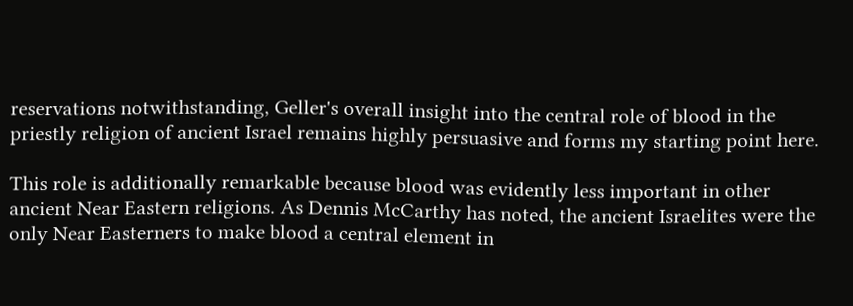reservations notwithstanding, Geller's overall insight into the central role of blood in the priestly religion of ancient Israel remains highly persuasive and forms my starting point here.

This role is additionally remarkable because blood was evidently less important in other ancient Near Eastern religions. As Dennis McCarthy has noted, the ancient Israelites were the only Near Easterners to make blood a central element in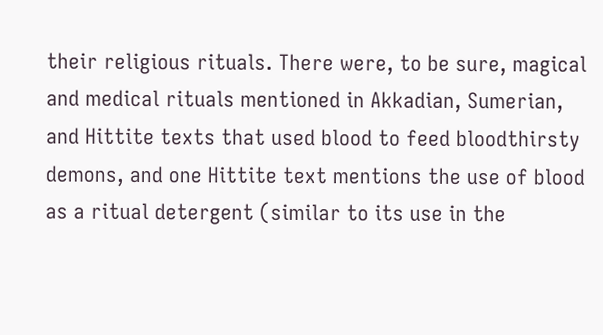their religious rituals. There were, to be sure, magical and medical rituals mentioned in Akkadian, Sumerian, and Hittite texts that used blood to feed bloodthirsty demons, and one Hittite text mentions the use of blood as a ritual detergent (similar to its use in the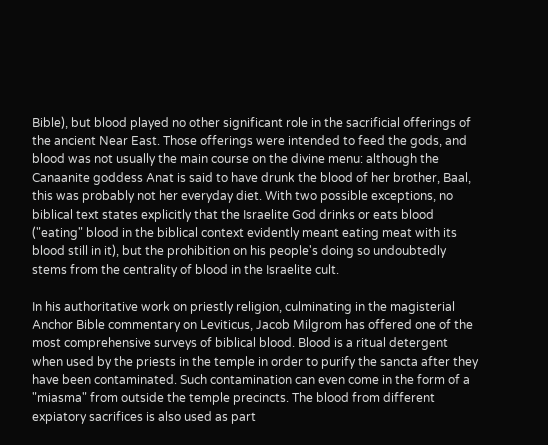Bible), but blood played no other significant role in the sacrificial offerings of the ancient Near East. Those offerings were intended to feed the gods, and blood was not usually the main course on the divine menu: although the Canaanite goddess Anat is said to have drunk the blood of her brother, Baal, this was probably not her everyday diet. With two possible exceptions, no biblical text states explicitly that the Israelite God drinks or eats blood ("eating" blood in the biblical context evidently meant eating meat with its blood still in it), but the prohibition on his people's doing so undoubtedly stems from the centrality of blood in the Israelite cult.

In his authoritative work on priestly religion, culminating in the magisterial Anchor Bible commentary on Leviticus, Jacob Milgrom has offered one of the most comprehensive surveys of biblical blood. Blood is a ritual detergent when used by the priests in the temple in order to purify the sancta after they have been contaminated. Such contamination can even come in the form of a "miasma" from outside the temple precincts. The blood from different expiatory sacrifices is also used as part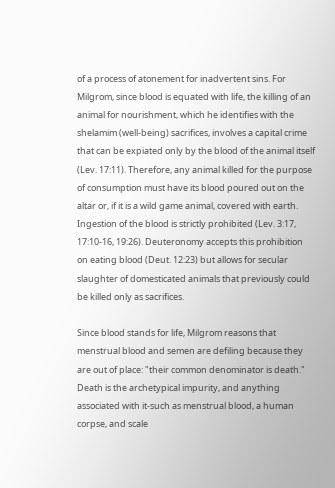of a process of atonement for inadvertent sins. For Milgrom, since blood is equated with life, the killing of an animal for nourishment, which he identifies with the shelamim (well-being) sacrifices, involves a capital crime that can be expiated only by the blood of the animal itself (Lev. 17:11). Therefore, any animal killed for the purpose of consumption must have its blood poured out on the altar or, if it is a wild game animal, covered with earth. Ingestion of the blood is strictly prohibited (Lev. 3:17, 17:10-16, 19:26). Deuteronomy accepts this prohibition on eating blood (Deut. 12:23) but allows for secular slaughter of domesticated animals that previously could be killed only as sacrifices.

Since blood stands for life, Milgrom reasons that menstrual blood and semen are defiling because they are out of place: "their common denominator is death." Death is the archetypical impurity, and anything associated with it-such as menstrual blood, a human corpse, and scale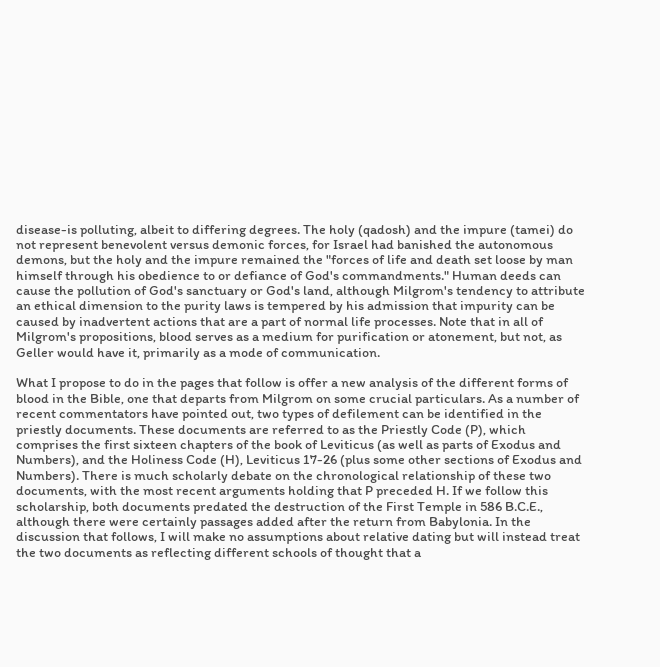disease-is polluting, albeit to differing degrees. The holy (qadosh) and the impure (tamei) do not represent benevolent versus demonic forces, for Israel had banished the autonomous demons, but the holy and the impure remained the "forces of life and death set loose by man himself through his obedience to or defiance of God's commandments." Human deeds can cause the pollution of God's sanctuary or God's land, although Milgrom's tendency to attribute an ethical dimension to the purity laws is tempered by his admission that impurity can be caused by inadvertent actions that are a part of normal life processes. Note that in all of Milgrom's propositions, blood serves as a medium for purification or atonement, but not, as Geller would have it, primarily as a mode of communication.

What I propose to do in the pages that follow is offer a new analysis of the different forms of blood in the Bible, one that departs from Milgrom on some crucial particulars. As a number of recent commentators have pointed out, two types of defilement can be identified in the priestly documents. These documents are referred to as the Priestly Code (P), which comprises the first sixteen chapters of the book of Leviticus (as well as parts of Exodus and Numbers), and the Holiness Code (H), Leviticus 17-26 (plus some other sections of Exodus and Numbers). There is much scholarly debate on the chronological relationship of these two documents, with the most recent arguments holding that P preceded H. If we follow this scholarship, both documents predated the destruction of the First Temple in 586 B.C.E., although there were certainly passages added after the return from Babylonia. In the discussion that follows, I will make no assumptions about relative dating but will instead treat the two documents as reflecting different schools of thought that a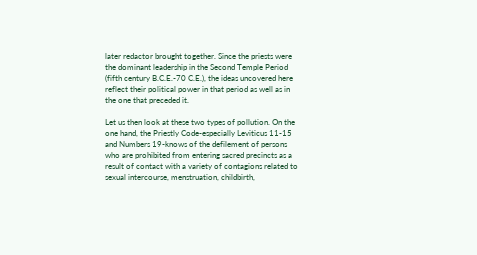later redactor brought together. Since the priests were the dominant leadership in the Second Temple Period (fifth century B.C.E.-70 C.E.), the ideas uncovered here reflect their political power in that period as well as in the one that preceded it.

Let us then look at these two types of pollution. On the one hand, the Priestly Code-especially Leviticus 11-15 and Numbers 19-knows of the defilement of persons who are prohibited from entering sacred precincts as a result of contact with a variety of contagions related to sexual intercourse, menstruation, childbirth,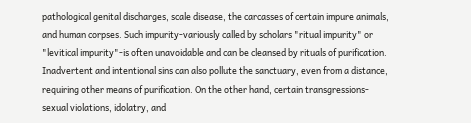pathological genital discharges, scale disease, the carcasses of certain impure animals, and human corpses. Such impurity-variously called by scholars "ritual impurity" or "levitical impurity"-is often unavoidable and can be cleansed by rituals of purification. Inadvertent and intentional sins can also pollute the sanctuary, even from a distance, requiring other means of purification. On the other hand, certain transgressions-sexual violations, idolatry, and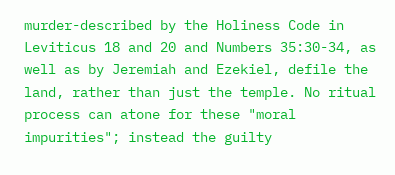murder-described by the Holiness Code in Leviticus 18 and 20 and Numbers 35:30-34, as well as by Jeremiah and Ezekiel, defile the land, rather than just the temple. No ritual process can atone for these "moral impurities"; instead the guilty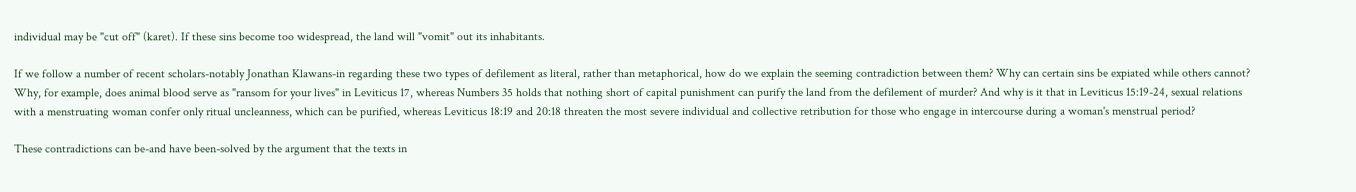individual may be "cut off" (karet). If these sins become too widespread, the land will "vomit" out its inhabitants.

If we follow a number of recent scholars-notably Jonathan Klawans-in regarding these two types of defilement as literal, rather than metaphorical, how do we explain the seeming contradiction between them? Why can certain sins be expiated while others cannot? Why, for example, does animal blood serve as "ransom for your lives" in Leviticus 17, whereas Numbers 35 holds that nothing short of capital punishment can purify the land from the defilement of murder? And why is it that in Leviticus 15:19-24, sexual relations with a menstruating woman confer only ritual uncleanness, which can be purified, whereas Leviticus 18:19 and 20:18 threaten the most severe individual and collective retribution for those who engage in intercourse during a woman's menstrual period?

These contradictions can be-and have been-solved by the argument that the texts in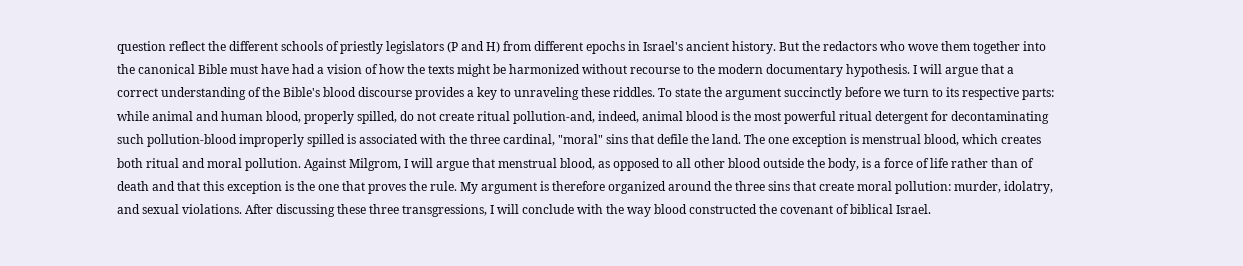question reflect the different schools of priestly legislators (P and H) from different epochs in Israel's ancient history. But the redactors who wove them together into the canonical Bible must have had a vision of how the texts might be harmonized without recourse to the modern documentary hypothesis. I will argue that a correct understanding of the Bible's blood discourse provides a key to unraveling these riddles. To state the argument succinctly before we turn to its respective parts: while animal and human blood, properly spilled, do not create ritual pollution-and, indeed, animal blood is the most powerful ritual detergent for decontaminating such pollution-blood improperly spilled is associated with the three cardinal, "moral" sins that defile the land. The one exception is menstrual blood, which creates both ritual and moral pollution. Against Milgrom, I will argue that menstrual blood, as opposed to all other blood outside the body, is a force of life rather than of death and that this exception is the one that proves the rule. My argument is therefore organized around the three sins that create moral pollution: murder, idolatry, and sexual violations. After discussing these three transgressions, I will conclude with the way blood constructed the covenant of biblical Israel.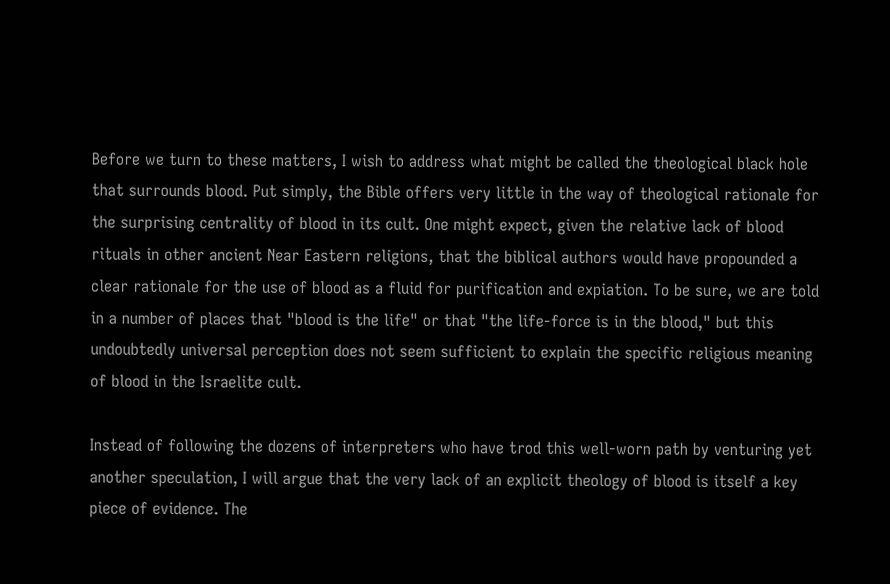Before we turn to these matters, I wish to address what might be called the theological black hole that surrounds blood. Put simply, the Bible offers very little in the way of theological rationale for the surprising centrality of blood in its cult. One might expect, given the relative lack of blood rituals in other ancient Near Eastern religions, that the biblical authors would have propounded a clear rationale for the use of blood as a fluid for purification and expiation. To be sure, we are told in a number of places that "blood is the life" or that "the life-force is in the blood," but this undoubtedly universal perception does not seem sufficient to explain the specific religious meaning of blood in the Israelite cult.

Instead of following the dozens of interpreters who have trod this well-worn path by venturing yet another speculation, I will argue that the very lack of an explicit theology of blood is itself a key piece of evidence. The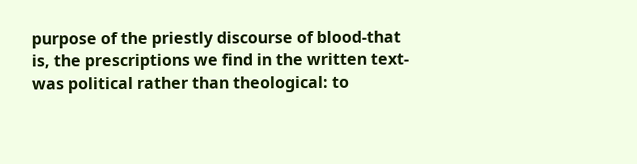purpose of the priestly discourse of blood-that is, the prescriptions we find in the written text-was political rather than theological: to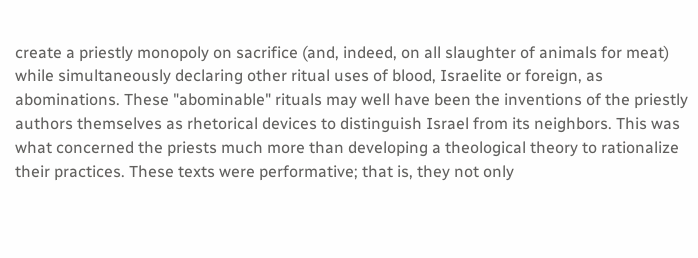create a priestly monopoly on sacrifice (and, indeed, on all slaughter of animals for meat) while simultaneously declaring other ritual uses of blood, Israelite or foreign, as abominations. These "abominable" rituals may well have been the inventions of the priestly authors themselves as rhetorical devices to distinguish Israel from its neighbors. This was what concerned the priests much more than developing a theological theory to rationalize their practices. These texts were performative; that is, they not only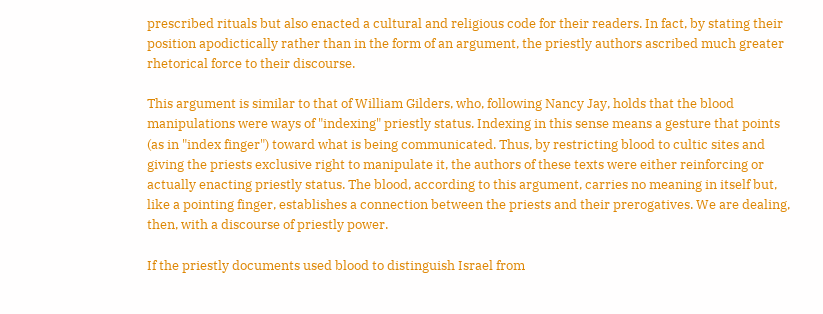prescribed rituals but also enacted a cultural and religious code for their readers. In fact, by stating their position apodictically rather than in the form of an argument, the priestly authors ascribed much greater rhetorical force to their discourse.

This argument is similar to that of William Gilders, who, following Nancy Jay, holds that the blood manipulations were ways of "indexing" priestly status. Indexing in this sense means a gesture that points (as in "index finger") toward what is being communicated. Thus, by restricting blood to cultic sites and giving the priests exclusive right to manipulate it, the authors of these texts were either reinforcing or actually enacting priestly status. The blood, according to this argument, carries no meaning in itself but, like a pointing finger, establishes a connection between the priests and their prerogatives. We are dealing, then, with a discourse of priestly power.

If the priestly documents used blood to distinguish Israel from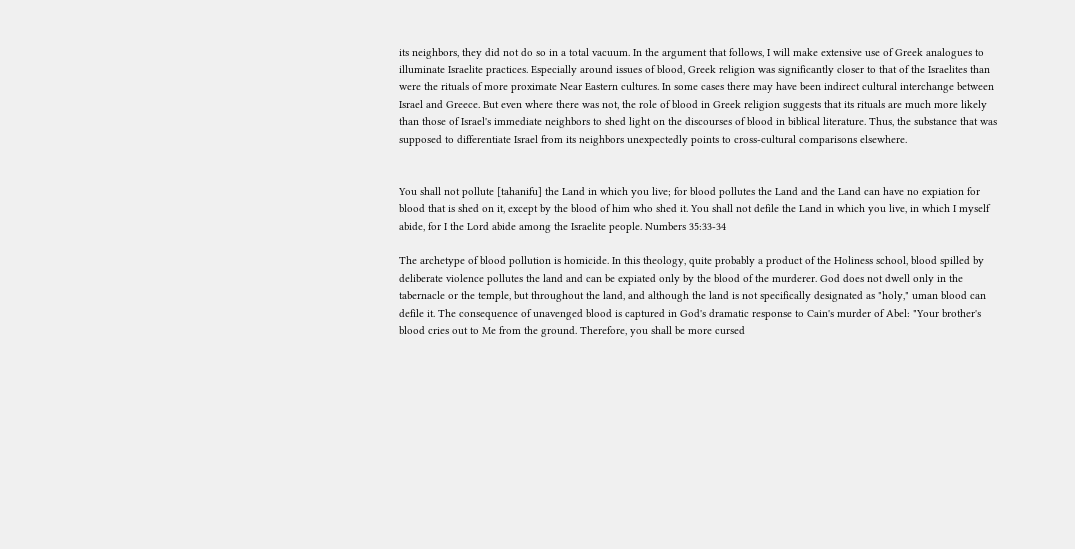its neighbors, they did not do so in a total vacuum. In the argument that follows, I will make extensive use of Greek analogues to illuminate Israelite practices. Especially around issues of blood, Greek religion was significantly closer to that of the Israelites than were the rituals of more proximate Near Eastern cultures. In some cases there may have been indirect cultural interchange between Israel and Greece. But even where there was not, the role of blood in Greek religion suggests that its rituals are much more likely than those of Israel's immediate neighbors to shed light on the discourses of blood in biblical literature. Thus, the substance that was supposed to differentiate Israel from its neighbors unexpectedly points to cross-cultural comparisons elsewhere.


You shall not pollute [tahanifu] the Land in which you live; for blood pollutes the Land and the Land can have no expiation for blood that is shed on it, except by the blood of him who shed it. You shall not defile the Land in which you live, in which I myself abide, for I the Lord abide among the Israelite people. Numbers 35:33-34

The archetype of blood pollution is homicide. In this theology, quite probably a product of the Holiness school, blood spilled by deliberate violence pollutes the land and can be expiated only by the blood of the murderer. God does not dwell only in the tabernacle or the temple, but throughout the land, and although the land is not specifically designated as "holy," uman blood can defile it. The consequence of unavenged blood is captured in God's dramatic response to Cain's murder of Abel: "Your brother's blood cries out to Me from the ground. Therefore, you shall be more cursed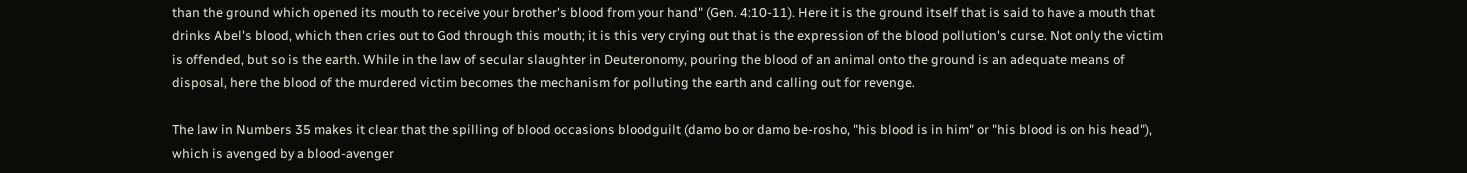than the ground which opened its mouth to receive your brother's blood from your hand" (Gen. 4:10-11). Here it is the ground itself that is said to have a mouth that drinks Abel's blood, which then cries out to God through this mouth; it is this very crying out that is the expression of the blood pollution's curse. Not only the victim is offended, but so is the earth. While in the law of secular slaughter in Deuteronomy, pouring the blood of an animal onto the ground is an adequate means of disposal, here the blood of the murdered victim becomes the mechanism for polluting the earth and calling out for revenge.

The law in Numbers 35 makes it clear that the spilling of blood occasions bloodguilt (damo bo or damo be-rosho, "his blood is in him" or "his blood is on his head"), which is avenged by a blood-avenger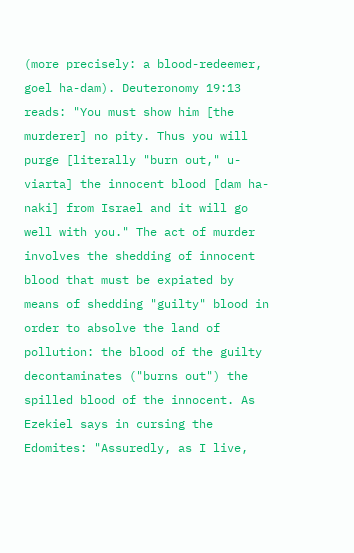(more precisely: a blood-redeemer, goel ha-dam). Deuteronomy 19:13 reads: "You must show him [the murderer] no pity. Thus you will purge [literally "burn out," u-viarta] the innocent blood [dam ha-naki] from Israel and it will go well with you." The act of murder involves the shedding of innocent blood that must be expiated by means of shedding "guilty" blood in order to absolve the land of pollution: the blood of the guilty decontaminates ("burns out") the spilled blood of the innocent. As Ezekiel says in cursing the Edomites: "Assuredly, as I live,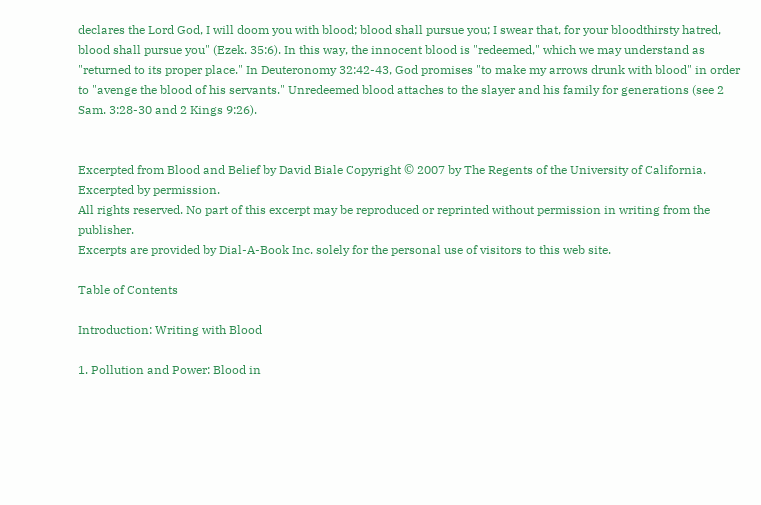declares the Lord God, I will doom you with blood; blood shall pursue you; I swear that, for your bloodthirsty hatred, blood shall pursue you" (Ezek. 35:6). In this way, the innocent blood is "redeemed," which we may understand as "returned to its proper place." In Deuteronomy 32:42-43, God promises "to make my arrows drunk with blood" in order to "avenge the blood of his servants." Unredeemed blood attaches to the slayer and his family for generations (see 2 Sam. 3:28-30 and 2 Kings 9:26).


Excerpted from Blood and Belief by David Biale Copyright © 2007 by The Regents of the University of California. Excerpted by permission.
All rights reserved. No part of this excerpt may be reproduced or reprinted without permission in writing from the publisher.
Excerpts are provided by Dial-A-Book Inc. solely for the personal use of visitors to this web site.

Table of Contents

Introduction: Writing with Blood

1. Pollution and Power: Blood in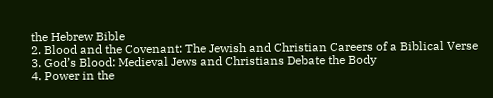the Hebrew Bible
2. Blood and the Covenant: The Jewish and Christian Careers of a Biblical Verse
3. God’s Blood: Medieval Jews and Christians Debate the Body
4. Power in the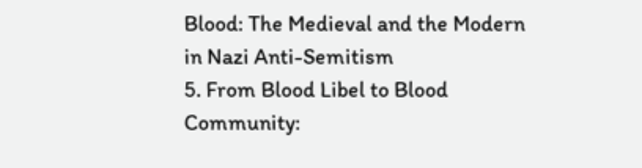Blood: The Medieval and the Modern in Nazi Anti-Semitism
5. From Blood Libel to Blood Community: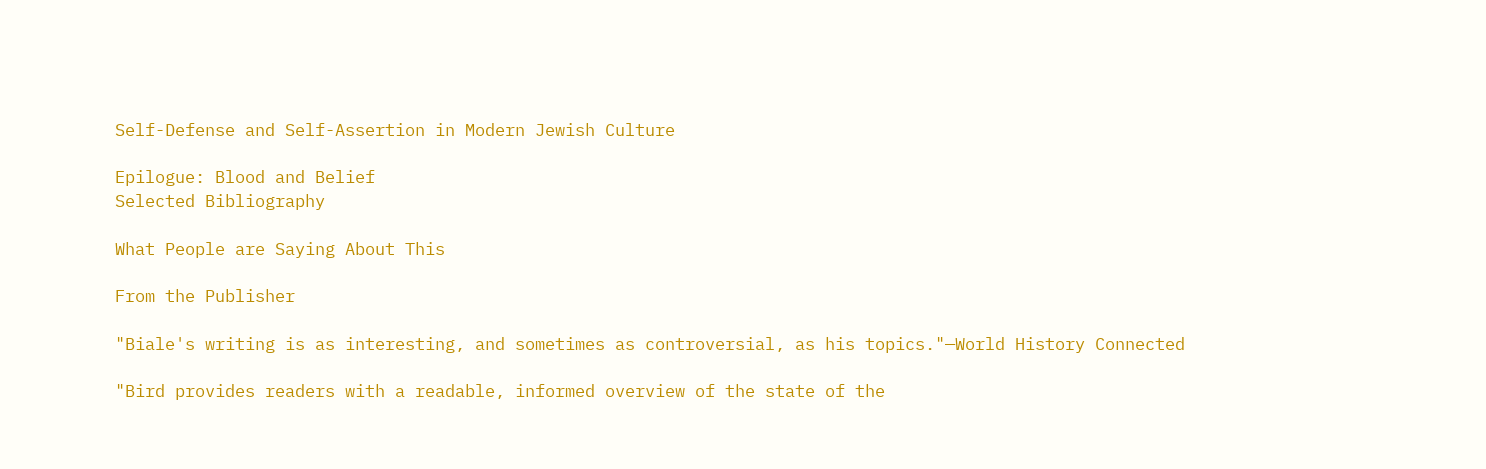Self-Defense and Self-Assertion in Modern Jewish Culture

Epilogue: Blood and Belief
Selected Bibliography

What People are Saying About This

From the Publisher

"Biale's writing is as interesting, and sometimes as controversial, as his topics."—World History Connected

"Bird provides readers with a readable, informed overview of the state of the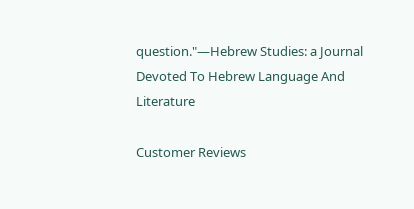question."—Hebrew Studies: a Journal Devoted To Hebrew Language And Literature

Customer Reviews